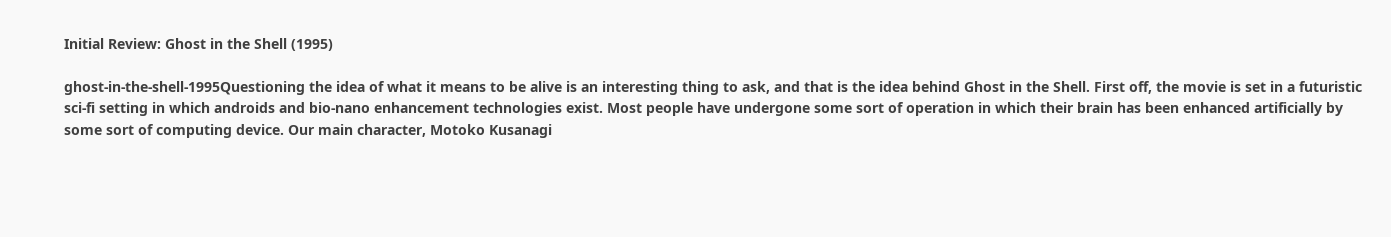Initial Review: Ghost in the Shell (1995)

ghost-in-the-shell-1995Questioning the idea of what it means to be alive is an interesting thing to ask, and that is the idea behind Ghost in the Shell. First off, the movie is set in a futuristic sci-fi setting in which androids and bio-nano enhancement technologies exist. Most people have undergone some sort of operation in which their brain has been enhanced artificially by some sort of computing device. Our main character, Motoko Kusanagi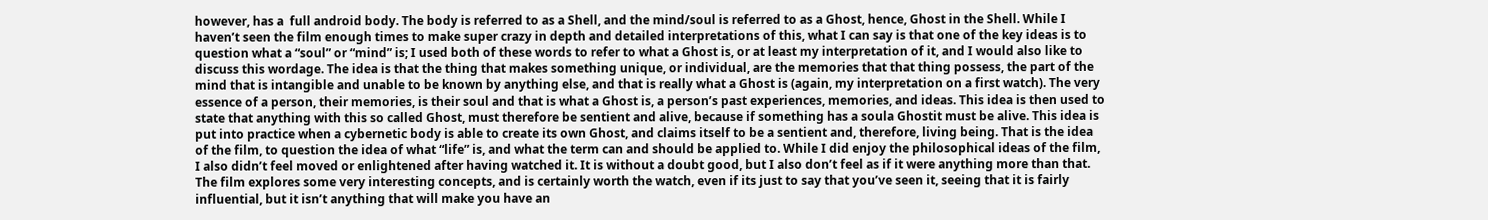however, has a  full android body. The body is referred to as a Shell, and the mind/soul is referred to as a Ghost, hence, Ghost in the Shell. While I haven’t seen the film enough times to make super crazy in depth and detailed interpretations of this, what I can say is that one of the key ideas is to question what a “soul” or “mind” is; I used both of these words to refer to what a Ghost is, or at least my interpretation of it, and I would also like to discuss this wordage. The idea is that the thing that makes something unique, or individual, are the memories that that thing possess, the part of the mind that is intangible and unable to be known by anything else, and that is really what a Ghost is (again, my interpretation on a first watch). The very essence of a person, their memories, is their soul and that is what a Ghost is, a person’s past experiences, memories, and ideas. This idea is then used to state that anything with this so called Ghost, must therefore be sentient and alive, because if something has a soula Ghostit must be alive. This idea is put into practice when a cybernetic body is able to create its own Ghost, and claims itself to be a sentient and, therefore, living being. That is the idea of the film, to question the idea of what “life” is, and what the term can and should be applied to. While I did enjoy the philosophical ideas of the film, I also didn’t feel moved or enlightened after having watched it. It is without a doubt good, but I also don’t feel as if it were anything more than that. The film explores some very interesting concepts, and is certainly worth the watch, even if its just to say that you’ve seen it, seeing that it is fairly influential, but it isn’t anything that will make you have an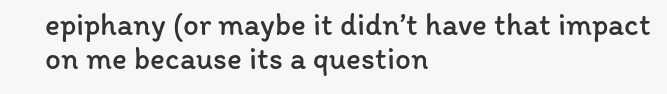epiphany (or maybe it didn’t have that impact on me because its a question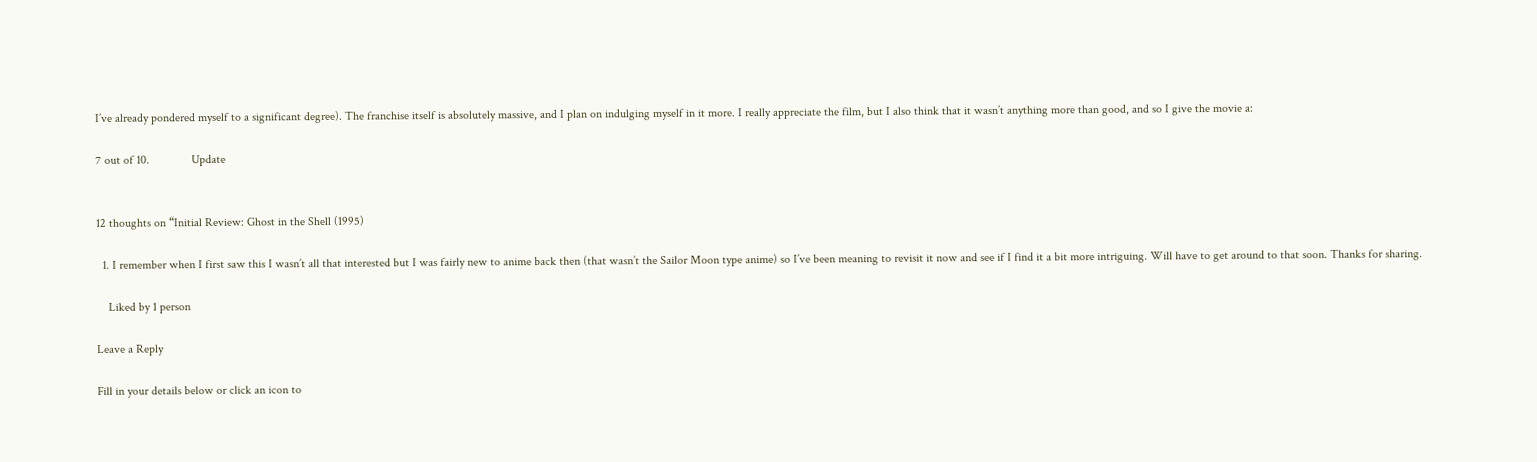I’ve already pondered myself to a significant degree). The franchise itself is absolutely massive, and I plan on indulging myself in it more. I really appreciate the film, but I also think that it wasn’t anything more than good, and so I give the movie a:

7 out of 10.              Update


12 thoughts on “Initial Review: Ghost in the Shell (1995)

  1. I remember when I first saw this I wasn’t all that interested but I was fairly new to anime back then (that wasn’t the Sailor Moon type anime) so I’ve been meaning to revisit it now and see if I find it a bit more intriguing. Will have to get around to that soon. Thanks for sharing.

    Liked by 1 person

Leave a Reply

Fill in your details below or click an icon to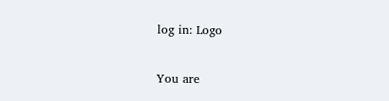log in: Logo

You are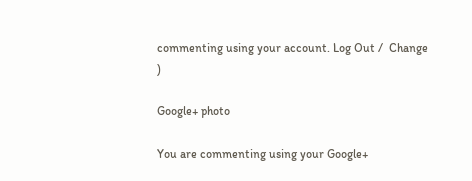commenting using your account. Log Out /  Change )

Google+ photo

You are commenting using your Google+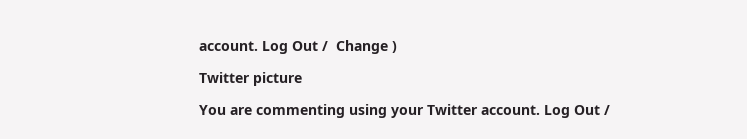account. Log Out /  Change )

Twitter picture

You are commenting using your Twitter account. Log Out /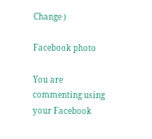Change )

Facebook photo

You are commenting using your Facebook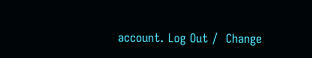account. Log Out /  Change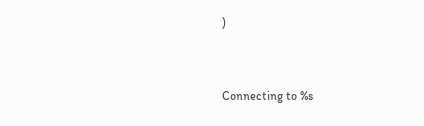)


Connecting to %s